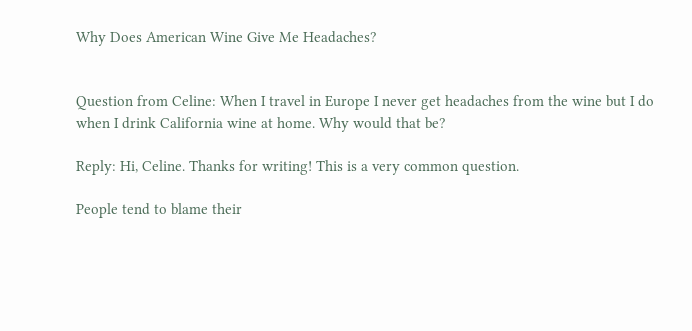Why Does American Wine Give Me Headaches?


Question from Celine: When I travel in Europe I never get headaches from the wine but I do when I drink California wine at home. Why would that be?

Reply: Hi, Celine. Thanks for writing! This is a very common question.

People tend to blame their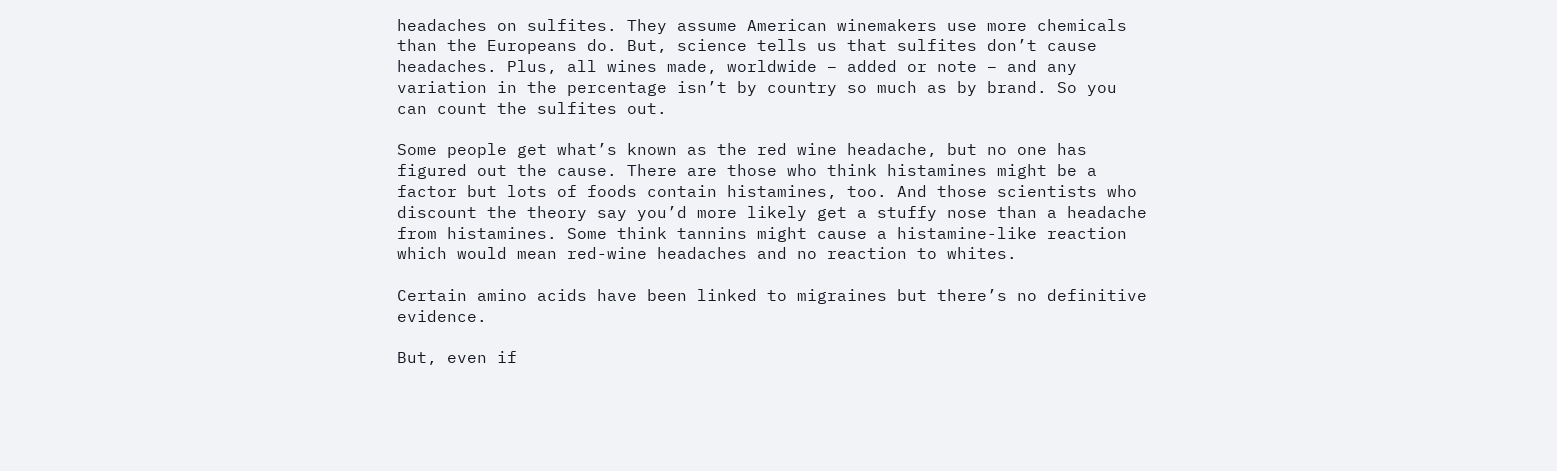headaches on sulfites. They assume American winemakers use more chemicals than the Europeans do. But, science tells us that sulfites don’t cause headaches. Plus, all wines made, worldwide – added or note – and any variation in the percentage isn’t by country so much as by brand. So you can count the sulfites out.

Some people get what’s known as the red wine headache, but no one has figured out the cause. There are those who think histamines might be a factor but lots of foods contain histamines, too. And those scientists who discount the theory say you’d more likely get a stuffy nose than a headache from histamines. Some think tannins might cause a histamine-like reaction which would mean red-wine headaches and no reaction to whites.

Certain amino acids have been linked to migraines but there’s no definitive evidence.

But, even if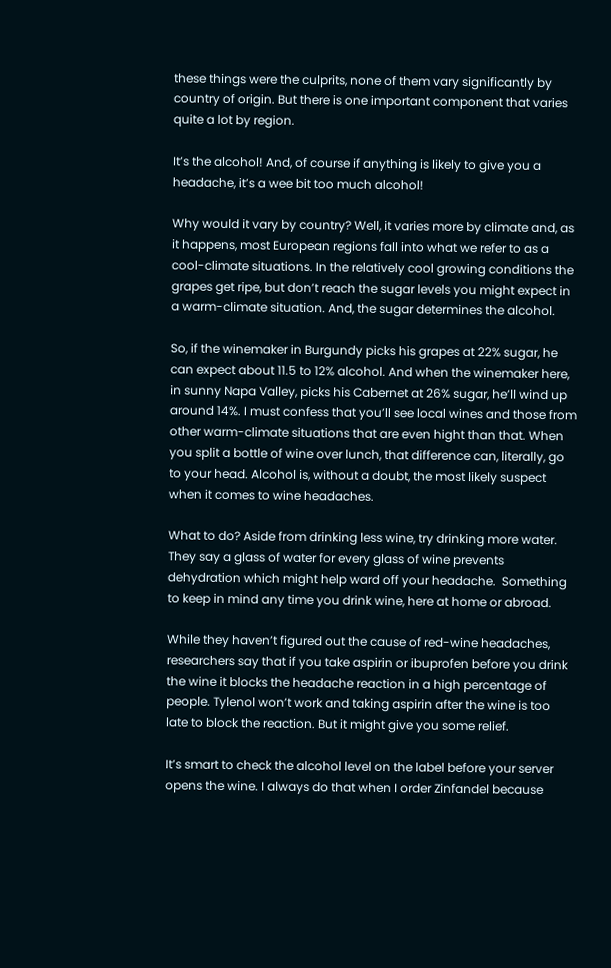these things were the culprits, none of them vary significantly by country of origin. But there is one important component that varies quite a lot by region.

It’s the alcohol! And, of course if anything is likely to give you a headache, it’s a wee bit too much alcohol!

Why would it vary by country? Well, it varies more by climate and, as it happens, most European regions fall into what we refer to as a cool-climate situations. In the relatively cool growing conditions the grapes get ripe, but don’t reach the sugar levels you might expect in a warm-climate situation. And, the sugar determines the alcohol.

So, if the winemaker in Burgundy picks his grapes at 22% sugar, he can expect about 11.5 to 12% alcohol. And when the winemaker here, in sunny Napa Valley, picks his Cabernet at 26% sugar, he’ll wind up around 14%. I must confess that you’ll see local wines and those from other warm-climate situations that are even hight than that. When you split a bottle of wine over lunch, that difference can, literally, go to your head. Alcohol is, without a doubt, the most likely suspect when it comes to wine headaches.

What to do? Aside from drinking less wine, try drinking more water. They say a glass of water for every glass of wine prevents dehydration which might help ward off your headache.  Something to keep in mind any time you drink wine, here at home or abroad.

While they haven’t figured out the cause of red-wine headaches, researchers say that if you take aspirin or ibuprofen before you drink the wine it blocks the headache reaction in a high percentage of people. Tylenol won’t work and taking aspirin after the wine is too late to block the reaction. But it might give you some relief.

It’s smart to check the alcohol level on the label before your server opens the wine. I always do that when I order Zinfandel because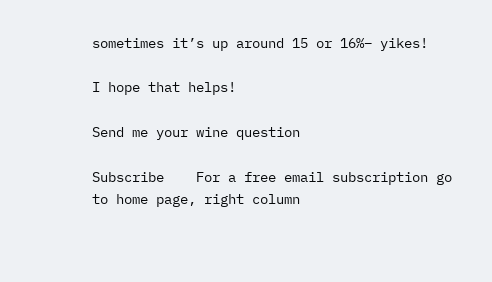sometimes it’s up around 15 or 16%– yikes!

I hope that helps!

Send me your wine question

Subscribe    For a free email subscription go to home page, right column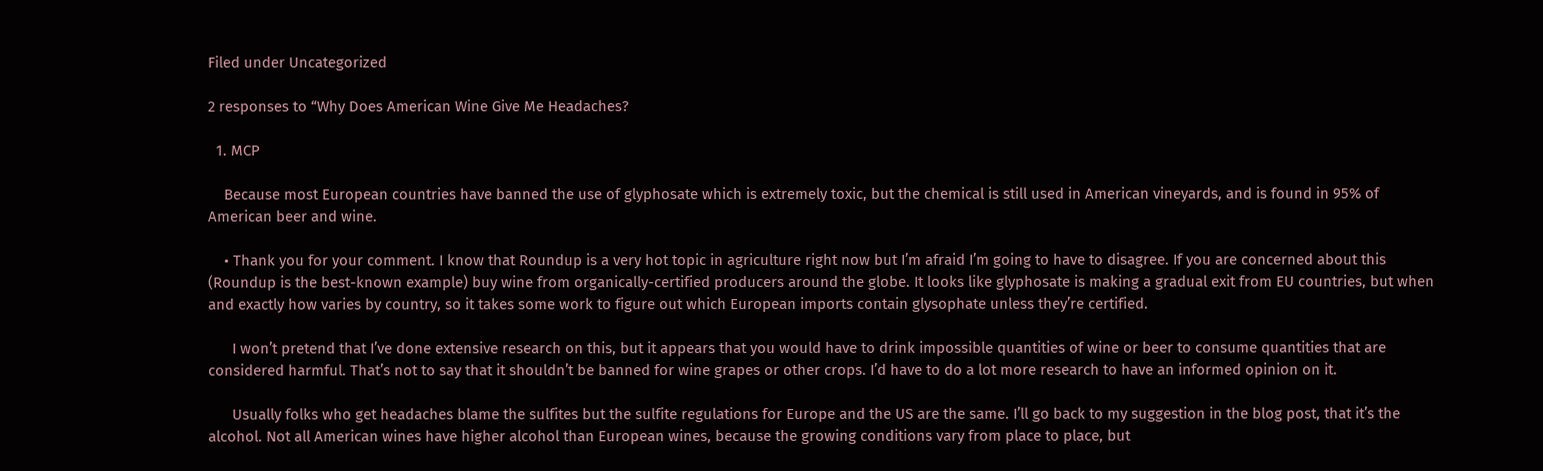Filed under Uncategorized

2 responses to “Why Does American Wine Give Me Headaches?

  1. MCP

    Because most European countries have banned the use of glyphosate which is extremely toxic, but the chemical is still used in American vineyards, and is found in 95% of American beer and wine.

    • Thank you for your comment. I know that Roundup is a very hot topic in agriculture right now but I’m afraid I’m going to have to disagree. If you are concerned about this (Roundup is the best-known example) buy wine from organically-certified producers around the globe. It looks like glyphosate is making a gradual exit from EU countries, but when and exactly how varies by country, so it takes some work to figure out which European imports contain glysophate unless they’re certified.

      I won’t pretend that I’ve done extensive research on this, but it appears that you would have to drink impossible quantities of wine or beer to consume quantities that are considered harmful. That’s not to say that it shouldn’t be banned for wine grapes or other crops. I’d have to do a lot more research to have an informed opinion on it.

      Usually folks who get headaches blame the sulfites but the sulfite regulations for Europe and the US are the same. I’ll go back to my suggestion in the blog post, that it’s the alcohol. Not all American wines have higher alcohol than European wines, because the growing conditions vary from place to place, but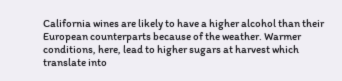California wines are likely to have a higher alcohol than their European counterparts because of the weather. Warmer conditions, here, lead to higher sugars at harvest which translate into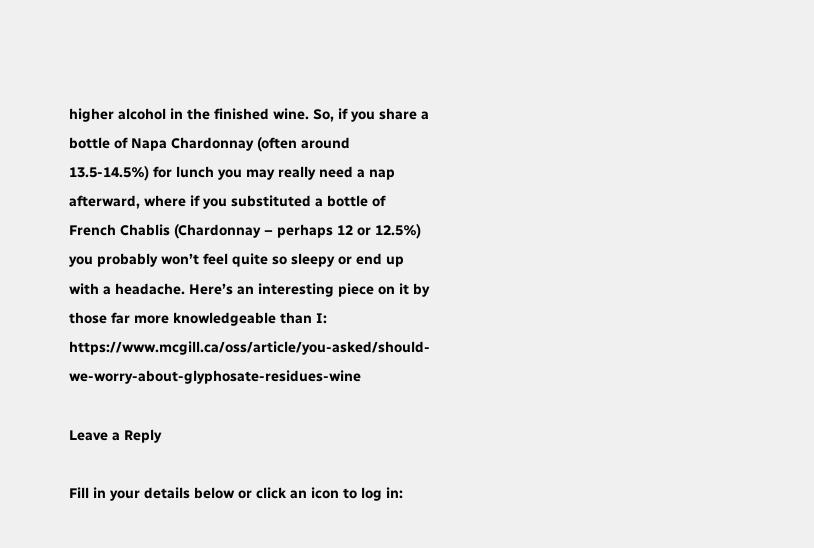higher alcohol in the finished wine. So, if you share a bottle of Napa Chardonnay (often around 13.5-14.5%) for lunch you may really need a nap afterward, where if you substituted a bottle of French Chablis (Chardonnay – perhaps 12 or 12.5%) you probably won’t feel quite so sleepy or end up with a headache. Here’s an interesting piece on it by those far more knowledgeable than I: https://www.mcgill.ca/oss/article/you-asked/should-we-worry-about-glyphosate-residues-wine

Leave a Reply

Fill in your details below or click an icon to log in: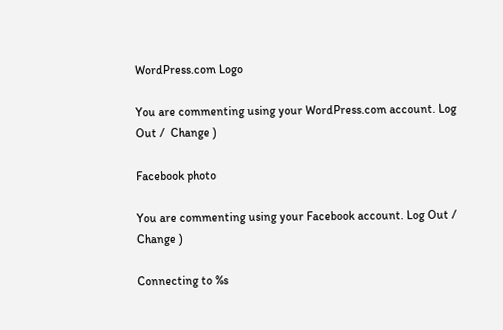WordPress.com Logo

You are commenting using your WordPress.com account. Log Out /  Change )

Facebook photo

You are commenting using your Facebook account. Log Out /  Change )

Connecting to %s